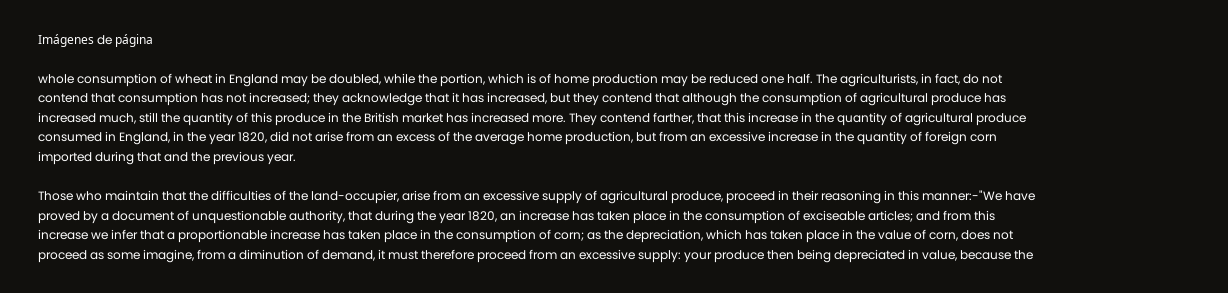Imágenes de página

whole consumption of wheat in England may be doubled, while the portion, which is of home production may be reduced one half. The agriculturists, in fact, do not contend that consumption has not increased; they acknowledge that it has increased, but they contend that although the consumption of agricultural produce has increased much, still the quantity of this produce in the British market has increased more. They contend farther, that this increase in the quantity of agricultural produce consumed in England, in the year 1820, did not arise from an excess of the average home production, but from an excessive increase in the quantity of foreign corn imported during that and the previous year.

Those who maintain that the difficulties of the land-occupier, arise from an excessive supply of agricultural produce, proceed in their reasoning in this manner:-"We have proved by a document of unquestionable authority, that during the year 1820, an increase has taken place in the consumption of exciseable articles; and from this increase we infer that a proportionable increase has taken place in the consumption of corn; as the depreciation, which has taken place in the value of corn, does not proceed as some imagine, from a diminution of demand, it must therefore proceed from an excessive supply: your produce then being depreciated in value, because the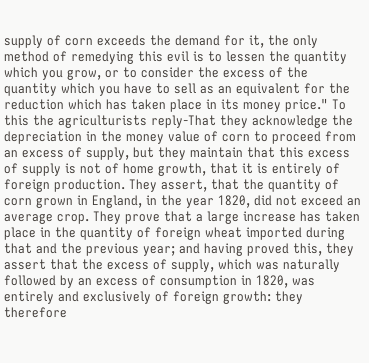supply of corn exceeds the demand for it, the only method of remedying this evil is to lessen the quantity which you grow, or to consider the excess of the quantity which you have to sell as an equivalent for the reduction which has taken place in its money price." To this the agriculturists reply-That they acknowledge the depreciation in the money value of corn to proceed from an excess of supply, but they maintain that this excess of supply is not of home growth, that it is entirely of foreign production. They assert, that the quantity of corn grown in England, in the year 1820, did not exceed an average crop. They prove that a large increase has taken place in the quantity of foreign wheat imported during that and the previous year; and having proved this, they assert that the excess of supply, which was naturally followed by an excess of consumption in 1820, was entirely and exclusively of foreign growth: they therefore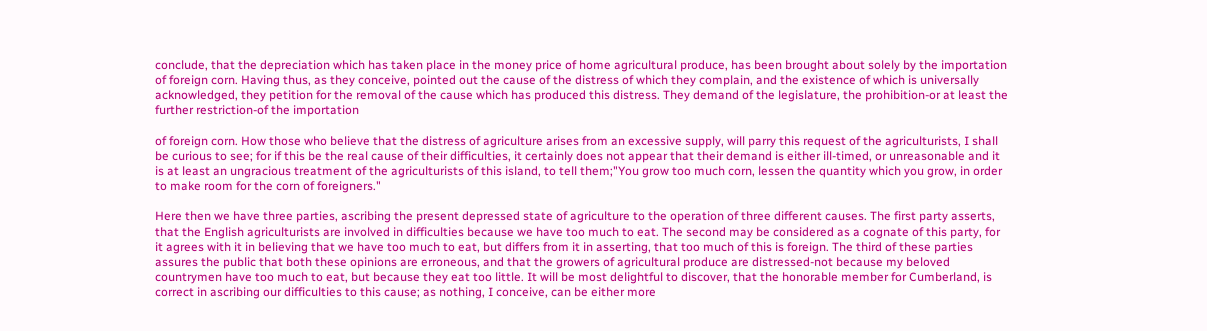conclude, that the depreciation which has taken place in the money price of home agricultural produce, has been brought about solely by the importation of foreign corn. Having thus, as they conceive, pointed out the cause of the distress of which they complain, and the existence of which is universally acknowledged, they petition for the removal of the cause which has produced this distress. They demand of the legislature, the prohibition-or at least the further restriction-of the importation

of foreign corn. How those who believe that the distress of agriculture arises from an excessive supply, will parry this request of the agriculturists, I shall be curious to see; for if this be the real cause of their difficulties, it certainly does not appear that their demand is either ill-timed, or unreasonable and it is at least an ungracious treatment of the agriculturists of this island, to tell them;"You grow too much corn, lessen the quantity which you grow, in order to make room for the corn of foreigners."

Here then we have three parties, ascribing the present depressed state of agriculture to the operation of three different causes. The first party asserts, that the English agriculturists are involved in difficulties because we have too much to eat. The second may be considered as a cognate of this party, for it agrees with it in believing that we have too much to eat, but differs from it in asserting, that too much of this is foreign. The third of these parties assures the public that both these opinions are erroneous, and that the growers of agricultural produce are distressed-not because my beloved countrymen have too much to eat, but because they eat too little. It will be most delightful to discover, that the honorable member for Cumberland, is correct in ascribing our difficulties to this cause; as nothing, I conceive, can be either more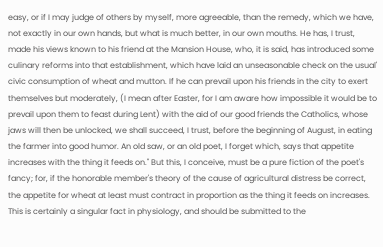easy, or if I may judge of others by myself, more agreeable, than the remedy, which we have, not exactly in our own hands, but what is much better, in our own mouths. He has, I trust, made his views known to his friend at the Mansion House, who, it is said, has introduced some culinary reforms into that establishment, which have laid an unseasonable check on the usual' civic consumption of wheat and mutton. If he can prevail upon his friends in the city to exert themselves but moderately, (I mean after Easter, for I am aware how impossible it would be to prevail upon them to feast during Lent) with the aid of our good friends the Catholics, whose jaws will then be unlocked, we shall succeed, I trust, before the beginning of August, in eating the farmer into good humor. An old saw, or an old poet, I forget which, says that appetite increases with the thing it feeds on." But this, I conceive, must be a pure fiction of the poet's fancy; for, if the honorable member's theory of the cause of agricultural distress be correct, the appetite for wheat at least must contract in proportion as the thing it feeds on increases. This is certainly a singular fact in physiology, and should be submitted to the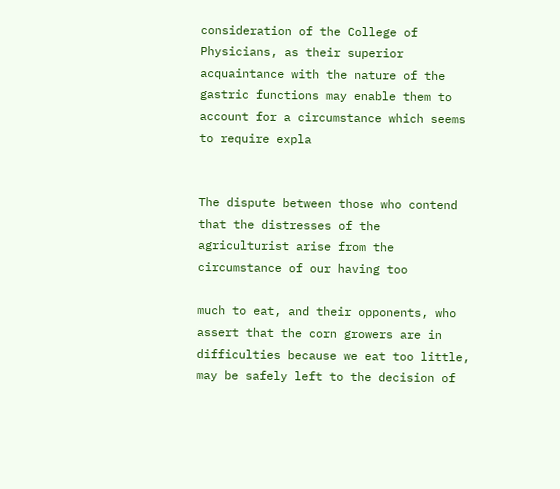consideration of the College of Physicians, as their superior acquaintance with the nature of the gastric functions may enable them to account for a circumstance which seems to require expla


The dispute between those who contend that the distresses of the agriculturist arise from the circumstance of our having too

much to eat, and their opponents, who assert that the corn growers are in difficulties because we eat too little, may be safely left to the decision of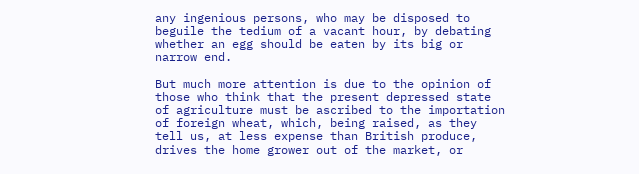any ingenious persons, who may be disposed to beguile the tedium of a vacant hour, by debating whether an egg should be eaten by its big or narrow end.

But much more attention is due to the opinion of those who think that the present depressed state of agriculture must be ascribed to the importation of foreign wheat, which, being raised, as they tell us, at less expense than British produce, drives the home grower out of the market, or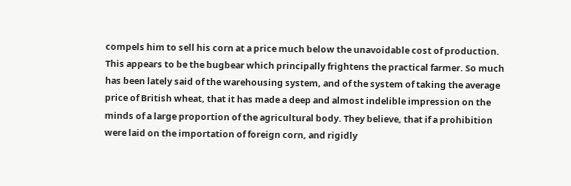compels him to sell his corn at a price much below the unavoidable cost of production. This appears to be the bugbear which principally frightens the practical farmer. So much has been lately said of the warehousing system, and of the system of taking the average price of British wheat, that it has made a deep and almost indelible impression on the minds of a large proportion of the agricultural body. They believe, that if a prohibition were laid on the importation of foreign corn, and rigidly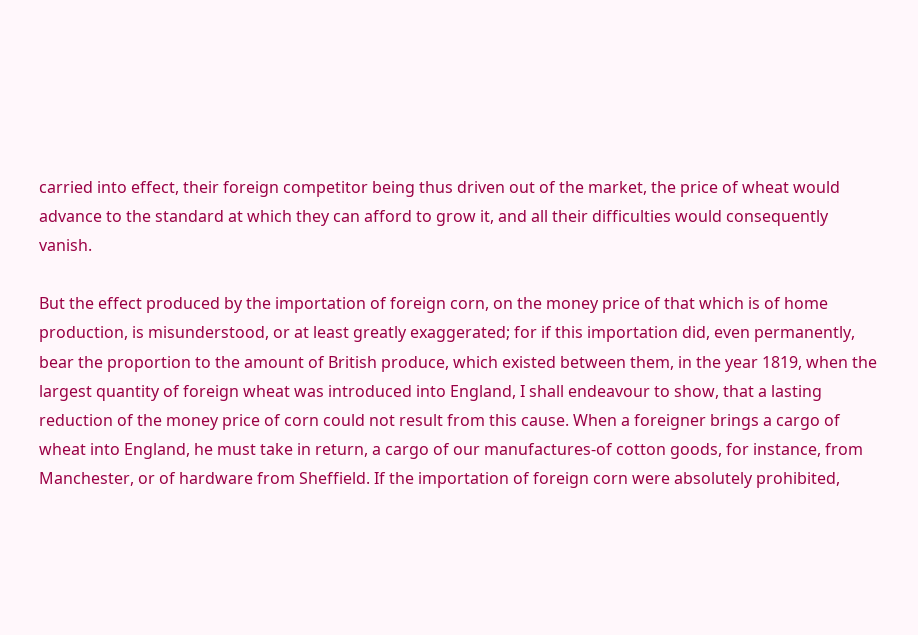carried into effect, their foreign competitor being thus driven out of the market, the price of wheat would advance to the standard at which they can afford to grow it, and all their difficulties would consequently vanish.

But the effect produced by the importation of foreign corn, on the money price of that which is of home production, is misunderstood, or at least greatly exaggerated; for if this importation did, even permanently, bear the proportion to the amount of British produce, which existed between them, in the year 1819, when the largest quantity of foreign wheat was introduced into England, I shall endeavour to show, that a lasting reduction of the money price of corn could not result from this cause. When a foreigner brings a cargo of wheat into England, he must take in return, a cargo of our manufactures-of cotton goods, for instance, from Manchester, or of hardware from Sheffield. If the importation of foreign corn were absolutely prohibited,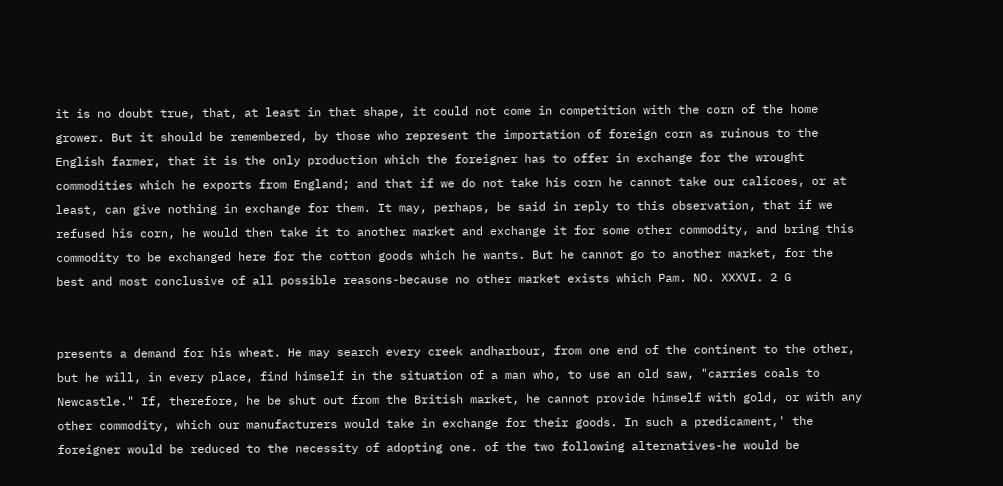it is no doubt true, that, at least in that shape, it could not come in competition with the corn of the home grower. But it should be remembered, by those who represent the importation of foreign corn as ruinous to the English farmer, that it is the only production which the foreigner has to offer in exchange for the wrought commodities which he exports from England; and that if we do not take his corn he cannot take our calicoes, or at least, can give nothing in exchange for them. It may, perhaps, be said in reply to this observation, that if we refused his corn, he would then take it to another market and exchange it for some other commodity, and bring this commodity to be exchanged here for the cotton goods which he wants. But he cannot go to another market, for the best and most conclusive of all possible reasons-because no other market exists which Pam. NO. XXXVI. 2 G


presents a demand for his wheat. He may search every creek andharbour, from one end of the continent to the other, but he will, in every place, find himself in the situation of a man who, to use an old saw, "carries coals to Newcastle." If, therefore, he be shut out from the British market, he cannot provide himself with gold, or with any other commodity, which our manufacturers would take in exchange for their goods. In such a predicament,' the foreigner would be reduced to the necessity of adopting one. of the two following alternatives-he would be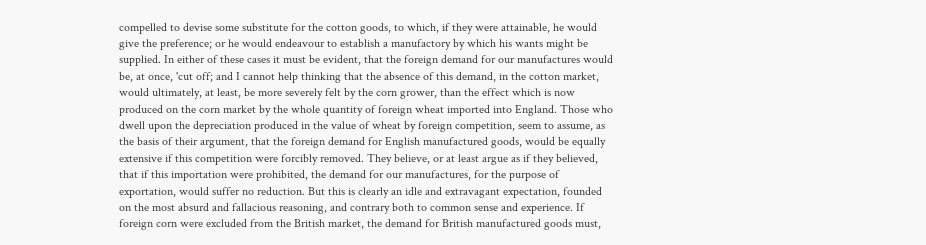compelled to devise some substitute for the cotton goods, to which, if they were attainable, he would give the preference; or he would endeavour to establish a manufactory by which his wants might be supplied. In either of these cases it must be evident, that the foreign demand for our manufactures would be, at once, 'cut off; and I cannot help thinking that the absence of this demand, in the cotton market, would ultimately, at least, be more severely felt by the corn grower, than the effect which is now produced on the corn market by the whole quantity of foreign wheat imported into England. Those who dwell upon the depreciation produced in the value of wheat by foreign competition, seem to assume, as the basis of their argument, that the foreign demand for English manufactured goods, would be equally extensive if this competition were forcibly removed. They believe, or at least argue as if they believed, that if this importation were prohibited, the demand for our manufactures, for the purpose of exportation, would suffer no reduction. But this is clearly an idle and extravagant expectation, founded on the most absurd and fallacious reasoning, and contrary both to common sense and experience. If foreign corn were excluded from the British market, the demand for British manufactured goods must,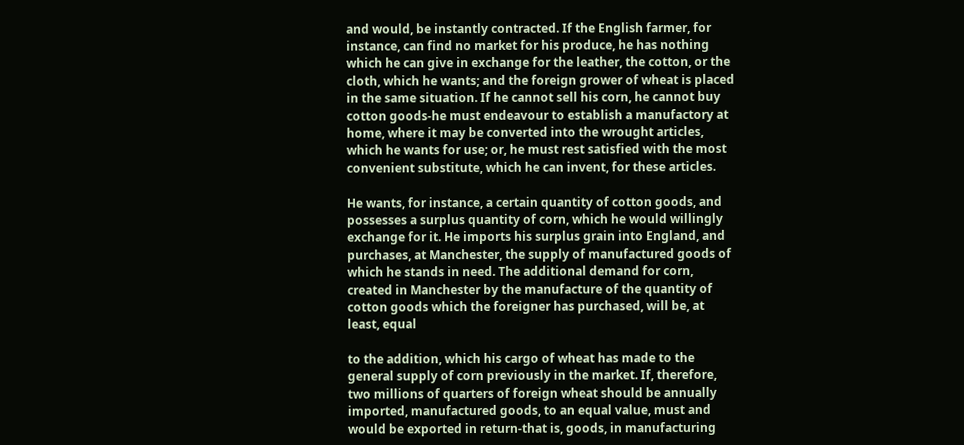and would, be instantly contracted. If the English farmer, for instance, can find no market for his produce, he has nothing which he can give in exchange for the leather, the cotton, or the cloth, which he wants; and the foreign grower of wheat is placed in the same situation. If he cannot sell his corn, he cannot buy cotton goods-he must endeavour to establish a manufactory at home, where it may be converted into the wrought articles, which he wants for use; or, he must rest satisfied with the most convenient substitute, which he can invent, for these articles.

He wants, for instance, a certain quantity of cotton goods, and possesses a surplus quantity of corn, which he would willingly exchange for it. He imports his surplus grain into England, and purchases, at Manchester, the supply of manufactured goods of which he stands in need. The additional demand for corn, created in Manchester by the manufacture of the quantity of cotton goods which the foreigner has purchased, will be, at least, equal

to the addition, which his cargo of wheat has made to the general supply of corn previously in the market. If, therefore, two millions of quarters of foreign wheat should be annually imported, manufactured goods, to an equal value, must and would be exported in return-that is, goods, in manufacturing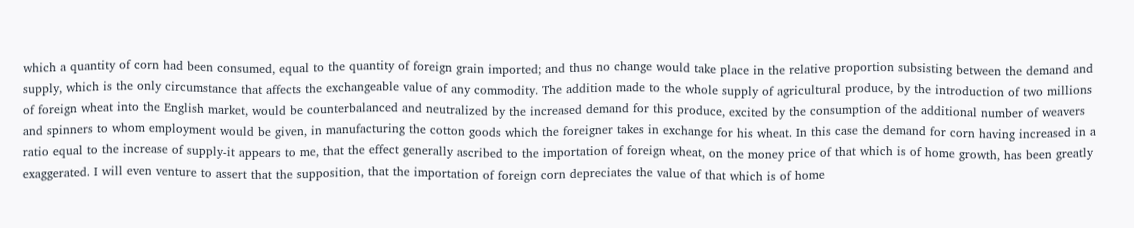which a quantity of corn had been consumed, equal to the quantity of foreign grain imported; and thus no change would take place in the relative proportion subsisting between the demand and supply, which is the only circumstance that affects the exchangeable value of any commodity. The addition made to the whole supply of agricultural produce, by the introduction of two millions of foreign wheat into the English market, would be counterbalanced and neutralized by the increased demand for this produce, excited by the consumption of the additional number of weavers and spinners to whom employment would be given, in manufacturing the cotton goods which the foreigner takes in exchange for his wheat. In this case the demand for corn having increased in a ratio equal to the increase of supply-it appears to me, that the effect generally ascribed to the importation of foreign wheat, on the money price of that which is of home growth, has been greatly exaggerated. I will even venture to assert that the supposition, that the importation of foreign corn depreciates the value of that which is of home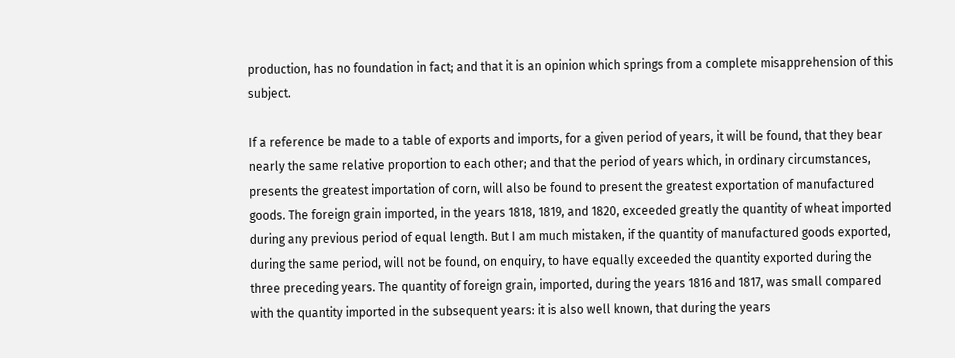production, has no foundation in fact; and that it is an opinion which springs from a complete misapprehension of this subject.

If a reference be made to a table of exports and imports, for a given period of years, it will be found, that they bear nearly the same relative proportion to each other; and that the period of years which, in ordinary circumstances, presents the greatest importation of corn, will also be found to present the greatest exportation of manufactured goods. The foreign grain imported, in the years 1818, 1819, and 1820, exceeded greatly the quantity of wheat imported during any previous period of equal length. But I am much mistaken, if the quantity of manufactured goods exported, during the same period, will not be found, on enquiry, to have equally exceeded the quantity exported during the three preceding years. The quantity of foreign grain, imported, during the years 1816 and 1817, was small compared with the quantity imported in the subsequent years: it is also well known, that during the years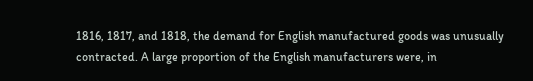1816, 1817, and 1818, the demand for English manufactured goods was unusually contracted. A large proportion of the English manufacturers were, in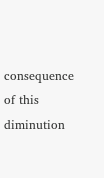consequence of this diminution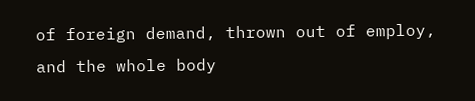of foreign demand, thrown out of employ, and the whole body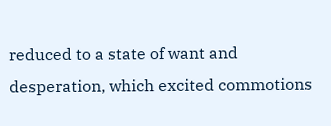reduced to a state of want and desperation, which excited commotions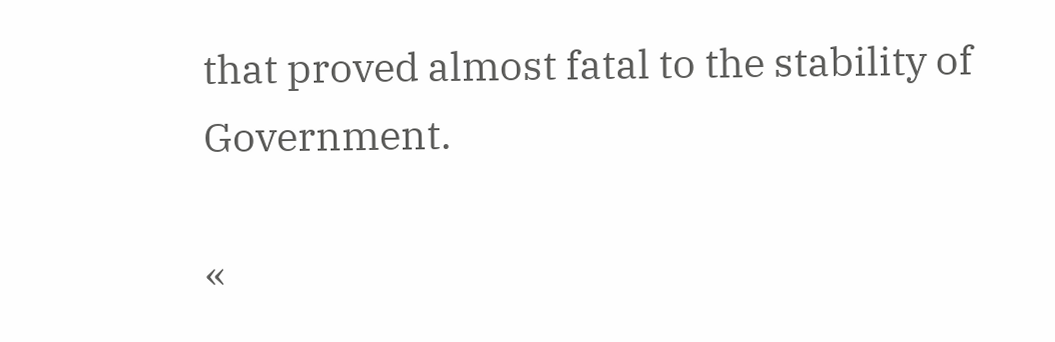that proved almost fatal to the stability of Government.

«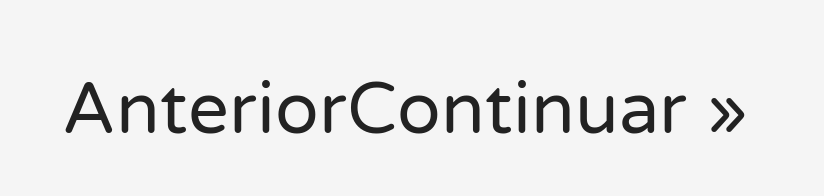AnteriorContinuar »